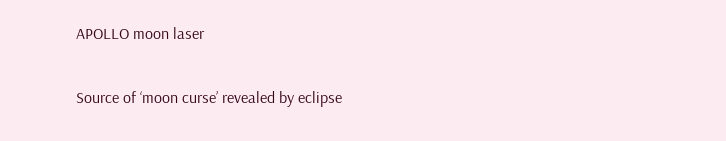APOLLO moon laser

Source of ‘moon curse’ revealed by eclipse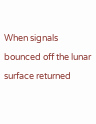When signals bounced off the lunar surface returned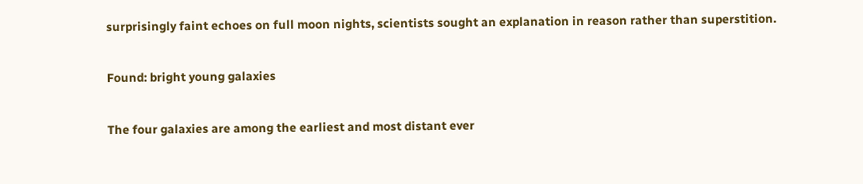surprisingly faint echoes on full moon nights, scientists sought an explanation in reason rather than superstition.

Found: bright young galaxies

The four galaxies are among the earliest and most distant ever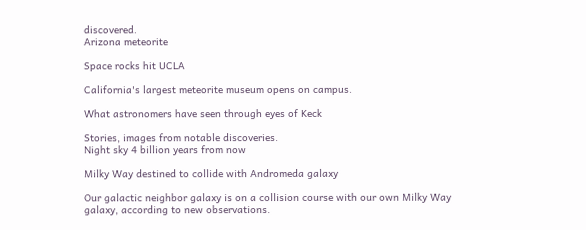discovered.
Arizona meteorite

Space rocks hit UCLA

California's largest meteorite museum opens on campus.

What astronomers have seen through eyes of Keck

Stories, images from notable discoveries.
Night sky 4 billion years from now

Milky Way destined to collide with Andromeda galaxy

Our galactic neighbor galaxy is on a collision course with our own Milky Way galaxy, according to new observations.